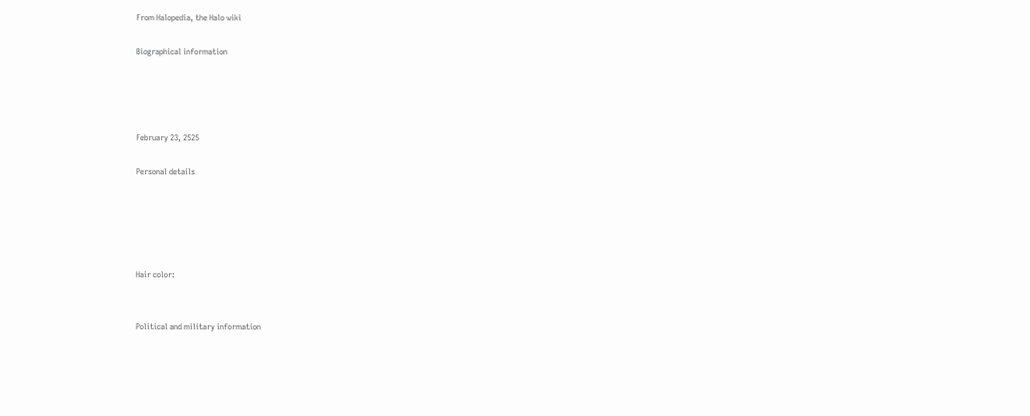From Halopedia, the Halo wiki

Biographical information




February 23, 2525

Personal details





Hair color:


Political and military information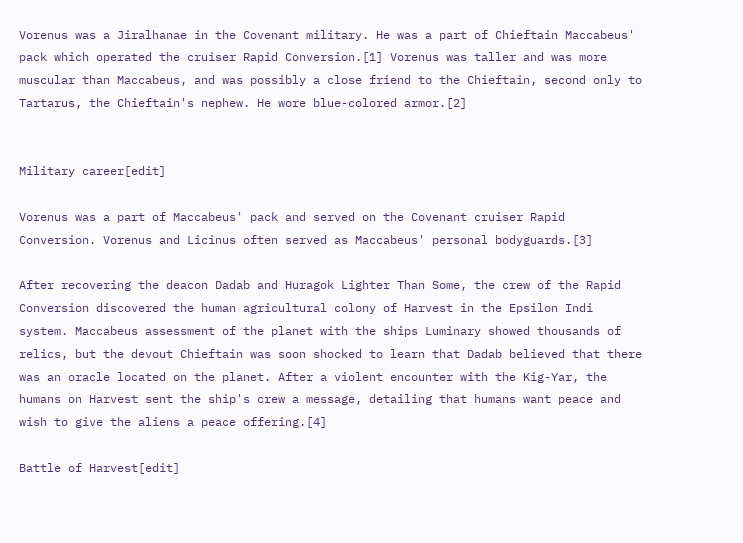Vorenus was a Jiralhanae in the Covenant military. He was a part of Chieftain Maccabeus' pack which operated the cruiser Rapid Conversion.[1] Vorenus was taller and was more muscular than Maccabeus, and was possibly a close friend to the Chieftain, second only to Tartarus, the Chieftain's nephew. He wore blue-colored armor.[2]


Military career[edit]

Vorenus was a part of Maccabeus' pack and served on the Covenant cruiser Rapid Conversion. Vorenus and Licinus often served as Maccabeus' personal bodyguards.[3]

After recovering the deacon Dadab and Huragok Lighter Than Some, the crew of the Rapid Conversion discovered the human agricultural colony of Harvest in the Epsilon Indi system. Maccabeus assessment of the planet with the ships Luminary showed thousands of relics, but the devout Chieftain was soon shocked to learn that Dadab believed that there was an oracle located on the planet. After a violent encounter with the Kig-Yar, the humans on Harvest sent the ship's crew a message, detailing that humans want peace and wish to give the aliens a peace offering.[4]

Battle of Harvest[edit]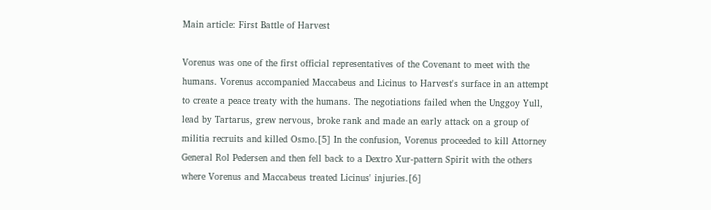Main article: First Battle of Harvest

Vorenus was one of the first official representatives of the Covenant to meet with the humans. Vorenus accompanied Maccabeus and Licinus to Harvest's surface in an attempt to create a peace treaty with the humans. The negotiations failed when the Unggoy Yull, lead by Tartarus, grew nervous, broke rank and made an early attack on a group of militia recruits and killed Osmo.[5] In the confusion, Vorenus proceeded to kill Attorney General Rol Pedersen and then fell back to a Dextro Xur-pattern Spirit with the others where Vorenus and Maccabeus treated Licinus' injuries.[6]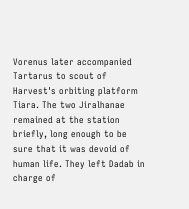Vorenus later accompanied Tartarus to scout of Harvest's orbiting platform Tiara. The two Jiralhanae remained at the station briefly, long enough to be sure that it was devoid of human life. They left Dadab in charge of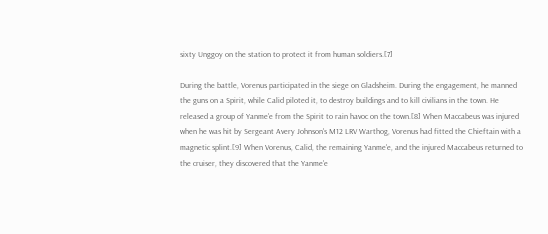sixty Unggoy on the station to protect it from human soldiers.[7]

During the battle, Vorenus participated in the siege on Gladsheim. During the engagement, he manned the guns on a Spirit, while Calid piloted it, to destroy buildings and to kill civilians in the town. He released a group of Yanme'e from the Spirit to rain havoc on the town.[8] When Maccabeus was injured when he was hit by Sergeant Avery Johnson's M12 LRV Warthog, Vorenus had fitted the Chieftain with a magnetic splint.[9] When Vorenus, Calid, the remaining Yanme'e, and the injured Maccabeus returned to the cruiser, they discovered that the Yanme'e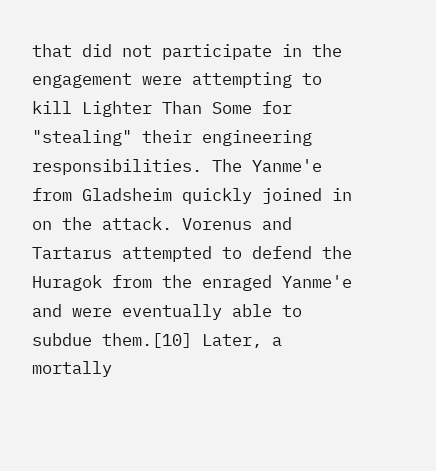that did not participate in the engagement were attempting to kill Lighter Than Some for "stealing" their engineering responsibilities. The Yanme'e from Gladsheim quickly joined in on the attack. Vorenus and Tartarus attempted to defend the Huragok from the enraged Yanme'e and were eventually able to subdue them.[10] Later, a mortally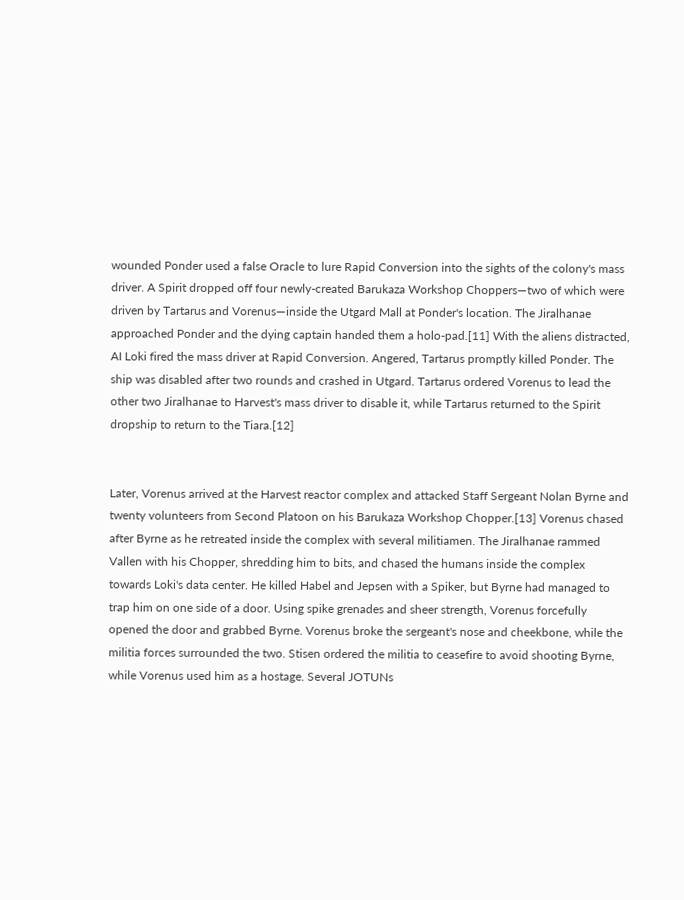wounded Ponder used a false Oracle to lure Rapid Conversion into the sights of the colony's mass driver. A Spirit dropped off four newly-created Barukaza Workshop Choppers—two of which were driven by Tartarus and Vorenus—inside the Utgard Mall at Ponder's location. The Jiralhanae approached Ponder and the dying captain handed them a holo-pad.[11] With the aliens distracted, AI Loki fired the mass driver at Rapid Conversion. Angered, Tartarus promptly killed Ponder. The ship was disabled after two rounds and crashed in Utgard. Tartarus ordered Vorenus to lead the other two Jiralhanae to Harvest's mass driver to disable it, while Tartarus returned to the Spirit dropship to return to the Tiara.[12]


Later, Vorenus arrived at the Harvest reactor complex and attacked Staff Sergeant Nolan Byrne and twenty volunteers from Second Platoon on his Barukaza Workshop Chopper.[13] Vorenus chased after Byrne as he retreated inside the complex with several militiamen. The Jiralhanae rammed Vallen with his Chopper, shredding him to bits, and chased the humans inside the complex towards Loki's data center. He killed Habel and Jepsen with a Spiker, but Byrne had managed to trap him on one side of a door. Using spike grenades and sheer strength, Vorenus forcefully opened the door and grabbed Byrne. Vorenus broke the sergeant's nose and cheekbone, while the militia forces surrounded the two. Stisen ordered the militia to ceasefire to avoid shooting Byrne, while Vorenus used him as a hostage. Several JOTUNs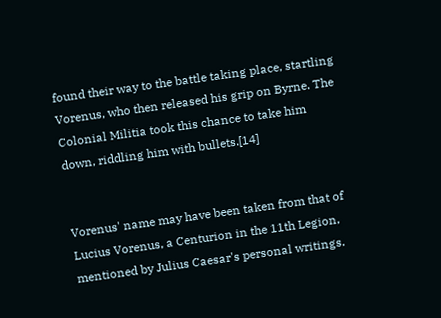found their way to the battle taking place, startling Vorenus, who then released his grip on Byrne. The Colonial Militia took this chance to take him down, riddling him with bullets.[14]


Vorenus' name may have been taken from that of Lucius Vorenus, a Centurion in the 11th Legion, mentioned by Julius Caesar's personal writings.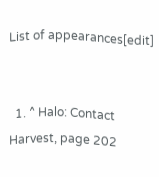List of appearances[edit]


  1. ^ Halo: Contact Harvest, page 202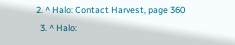2. ^ Halo: Contact Harvest, page 360
  3. ^ Halo: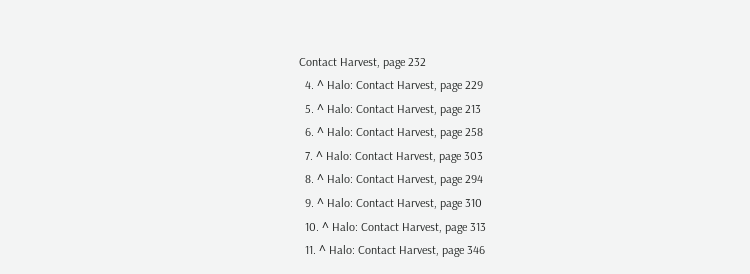Contact Harvest, page 232
  4. ^ Halo: Contact Harvest, page 229
  5. ^ Halo: Contact Harvest, page 213
  6. ^ Halo: Contact Harvest, page 258
  7. ^ Halo: Contact Harvest, page 303
  8. ^ Halo: Contact Harvest, page 294
  9. ^ Halo: Contact Harvest, page 310
  10. ^ Halo: Contact Harvest, page 313
  11. ^ Halo: Contact Harvest, page 346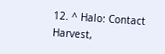12. ^ Halo: Contact Harvest,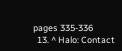pages 335-336
  13. ^ Halo: Contact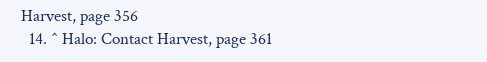Harvest, page 356
  14. ^ Halo: Contact Harvest, page 361